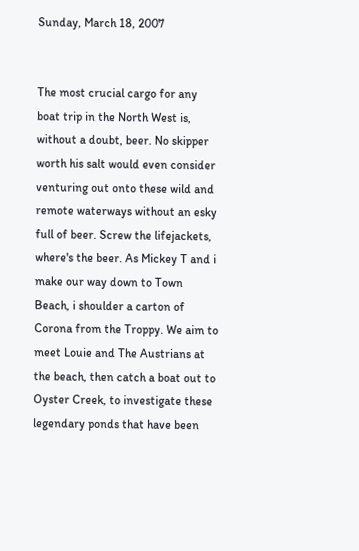Sunday, March 18, 2007


The most crucial cargo for any boat trip in the North West is, without a doubt, beer. No skipper worth his salt would even consider venturing out onto these wild and remote waterways without an esky full of beer. Screw the lifejackets, where's the beer. As Mickey T and i make our way down to Town Beach, i shoulder a carton of Corona from the Troppy. We aim to meet Louie and The Austrians at the beach, then catch a boat out to Oyster Creek, to investigate these legendary ponds that have been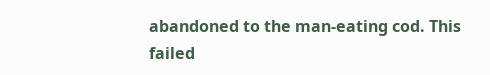abandoned to the man-eating cod. This failed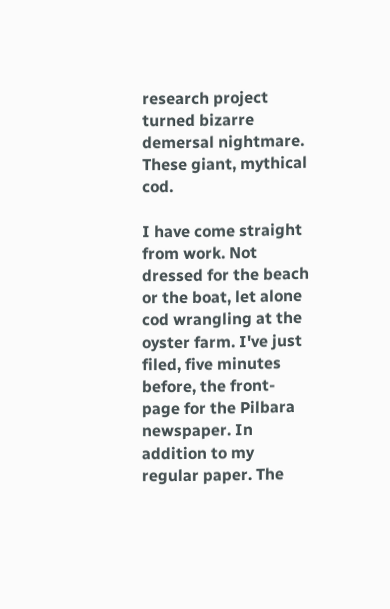research project turned bizarre demersal nightmare. These giant, mythical cod.

I have come straight from work. Not dressed for the beach or the boat, let alone cod wrangling at the oyster farm. I've just filed, five minutes before, the front-page for the Pilbara newspaper. In addition to my regular paper. The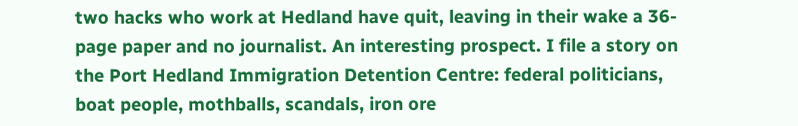two hacks who work at Hedland have quit, leaving in their wake a 36-page paper and no journalist. An interesting prospect. I file a story on the Port Hedland Immigration Detention Centre: federal politicians, boat people, mothballs, scandals, iron ore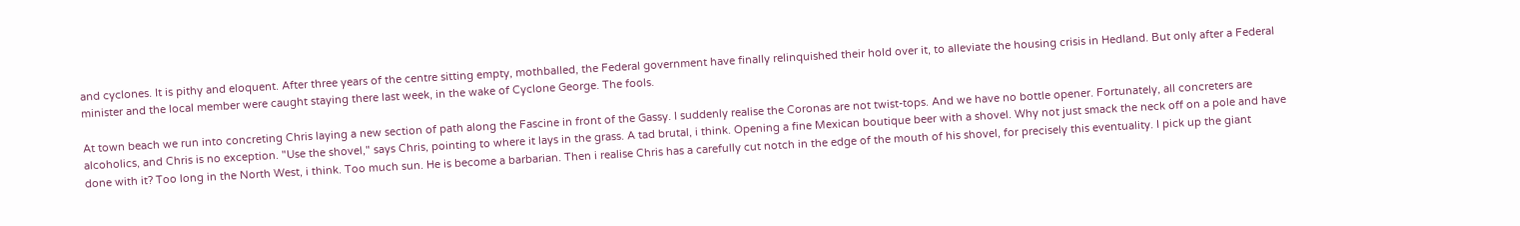and cyclones. It is pithy and eloquent. After three years of the centre sitting empty, mothballed, the Federal government have finally relinquished their hold over it, to alleviate the housing crisis in Hedland. But only after a Federal minister and the local member were caught staying there last week, in the wake of Cyclone George. The fools.

At town beach we run into concreting Chris laying a new section of path along the Fascine in front of the Gassy. I suddenly realise the Coronas are not twist-tops. And we have no bottle opener. Fortunately, all concreters are alcoholics, and Chris is no exception. "Use the shovel," says Chris, pointing to where it lays in the grass. A tad brutal, i think. Opening a fine Mexican boutique beer with a shovel. Why not just smack the neck off on a pole and have done with it? Too long in the North West, i think. Too much sun. He is become a barbarian. Then i realise Chris has a carefully cut notch in the edge of the mouth of his shovel, for precisely this eventuality. I pick up the giant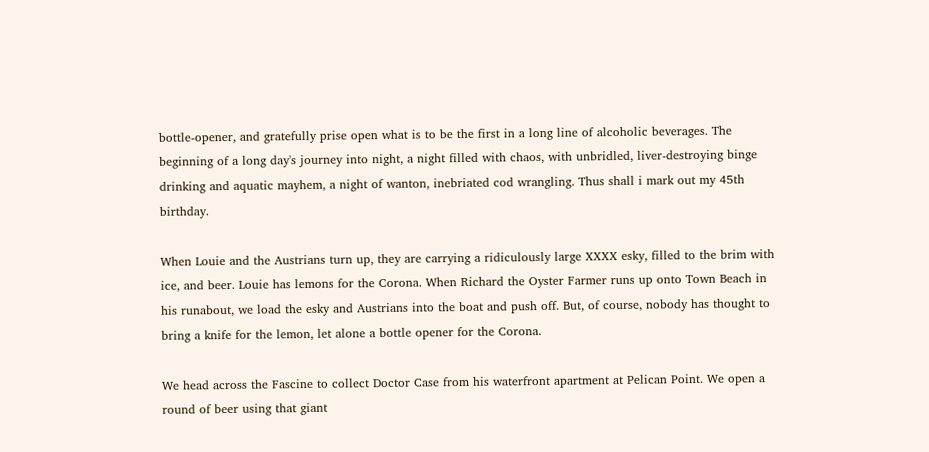bottle-opener, and gratefully prise open what is to be the first in a long line of alcoholic beverages. The beginning of a long day's journey into night, a night filled with chaos, with unbridled, liver-destroying binge drinking and aquatic mayhem, a night of wanton, inebriated cod wrangling. Thus shall i mark out my 45th birthday.

When Louie and the Austrians turn up, they are carrying a ridiculously large XXXX esky, filled to the brim with ice, and beer. Louie has lemons for the Corona. When Richard the Oyster Farmer runs up onto Town Beach in his runabout, we load the esky and Austrians into the boat and push off. But, of course, nobody has thought to bring a knife for the lemon, let alone a bottle opener for the Corona.

We head across the Fascine to collect Doctor Case from his waterfront apartment at Pelican Point. We open a round of beer using that giant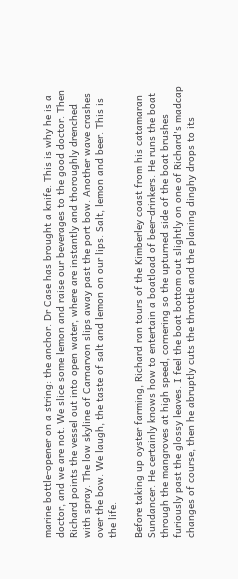marine bottle-opener on a string: the anchor. Dr Case has brought a knife. This is why he is a doctor, and we are not. We slice some lemon and raise our beverages to the good doctor. Then Richard points the vessel out into open water, where are instantly and thoroughly drenched with spray. The low skyline of Carnarvon slips away past the port bow. Another wave crashes over the bow. We laugh, the taste of salt and lemon on our lips. Salt, lemon and beer. This is the life.

Before taking up oyster farming, Richard ran tours of the Kimberley coast from his catamaran Sundancer. He certainly knows how to entertain a boatload of beer-drinkers. He runs the boat through the mangroves at high speed, cornering so the upturned side of the boat brushes furiously past the glossy leaves. I feel the boat bottom out slightly on one of Richard's madcap changes of course, then he abruptly cuts the throttle and the planing dinghy drops to its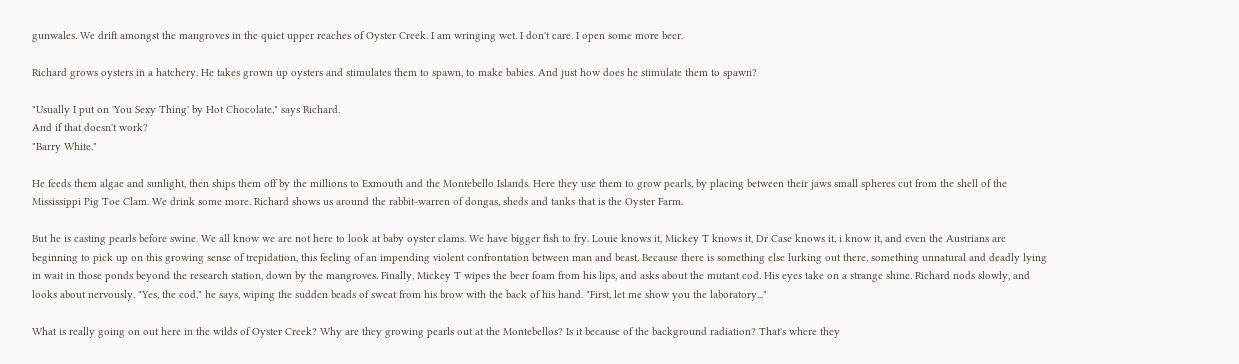gunwales. We drift amongst the mangroves in the quiet upper reaches of Oyster Creek. I am wringing wet. I don't care. I open some more beer.

Richard grows oysters in a hatchery. He takes grown up oysters and stimulates them to spawn, to make babies. And just how does he stimulate them to spawn?

"Usually I put on 'You Sexy Thing' by Hot Chocolate," says Richard.
And if that doesn't work?
"Barry White."

He feeds them algae and sunlight, then ships them off by the millions to Exmouth and the Montebello Islands. Here they use them to grow pearls, by placing between their jaws small spheres cut from the shell of the Mississippi Pig Toe Clam. We drink some more. Richard shows us around the rabbit-warren of dongas, sheds and tanks that is the Oyster Farm.

But he is casting pearls before swine. We all know we are not here to look at baby oyster clams. We have bigger fish to fry. Louie knows it, Mickey T knows it, Dr Case knows it, i know it, and even the Austrians are beginning to pick up on this growing sense of trepidation, this feeling of an impending violent confrontation between man and beast. Because there is something else lurking out there, something unnatural and deadly lying in wait in those ponds beyond the research station, down by the mangroves. Finally, Mickey T wipes the beer foam from his lips, and asks about the mutant cod. His eyes take on a strange shine. Richard nods slowly, and looks about nervously. "Yes, the cod," he says, wiping the sudden beads of sweat from his brow with the back of his hand. "First, let me show you the laboratory..."

What is really going on out here in the wilds of Oyster Creek? Why are they growing pearls out at the Montebellos? Is it because of the background radiation? That's where they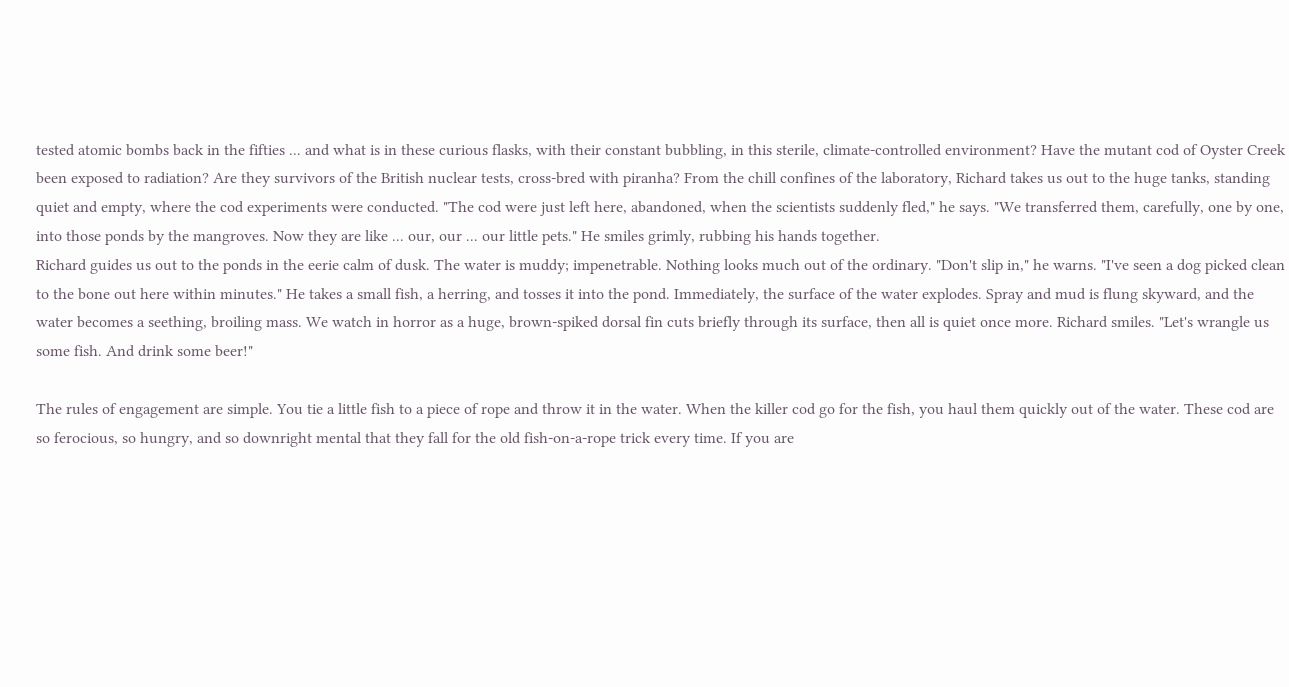tested atomic bombs back in the fifties ... and what is in these curious flasks, with their constant bubbling, in this sterile, climate-controlled environment? Have the mutant cod of Oyster Creek been exposed to radiation? Are they survivors of the British nuclear tests, cross-bred with piranha? From the chill confines of the laboratory, Richard takes us out to the huge tanks, standing quiet and empty, where the cod experiments were conducted. "The cod were just left here, abandoned, when the scientists suddenly fled," he says. "We transferred them, carefully, one by one, into those ponds by the mangroves. Now they are like ... our, our ... our little pets." He smiles grimly, rubbing his hands together.
Richard guides us out to the ponds in the eerie calm of dusk. The water is muddy; impenetrable. Nothing looks much out of the ordinary. "Don't slip in," he warns. "I've seen a dog picked clean to the bone out here within minutes." He takes a small fish, a herring, and tosses it into the pond. Immediately, the surface of the water explodes. Spray and mud is flung skyward, and the water becomes a seething, broiling mass. We watch in horror as a huge, brown-spiked dorsal fin cuts briefly through its surface, then all is quiet once more. Richard smiles. "Let's wrangle us some fish. And drink some beer!"

The rules of engagement are simple. You tie a little fish to a piece of rope and throw it in the water. When the killer cod go for the fish, you haul them quickly out of the water. These cod are so ferocious, so hungry, and so downright mental that they fall for the old fish-on-a-rope trick every time. If you are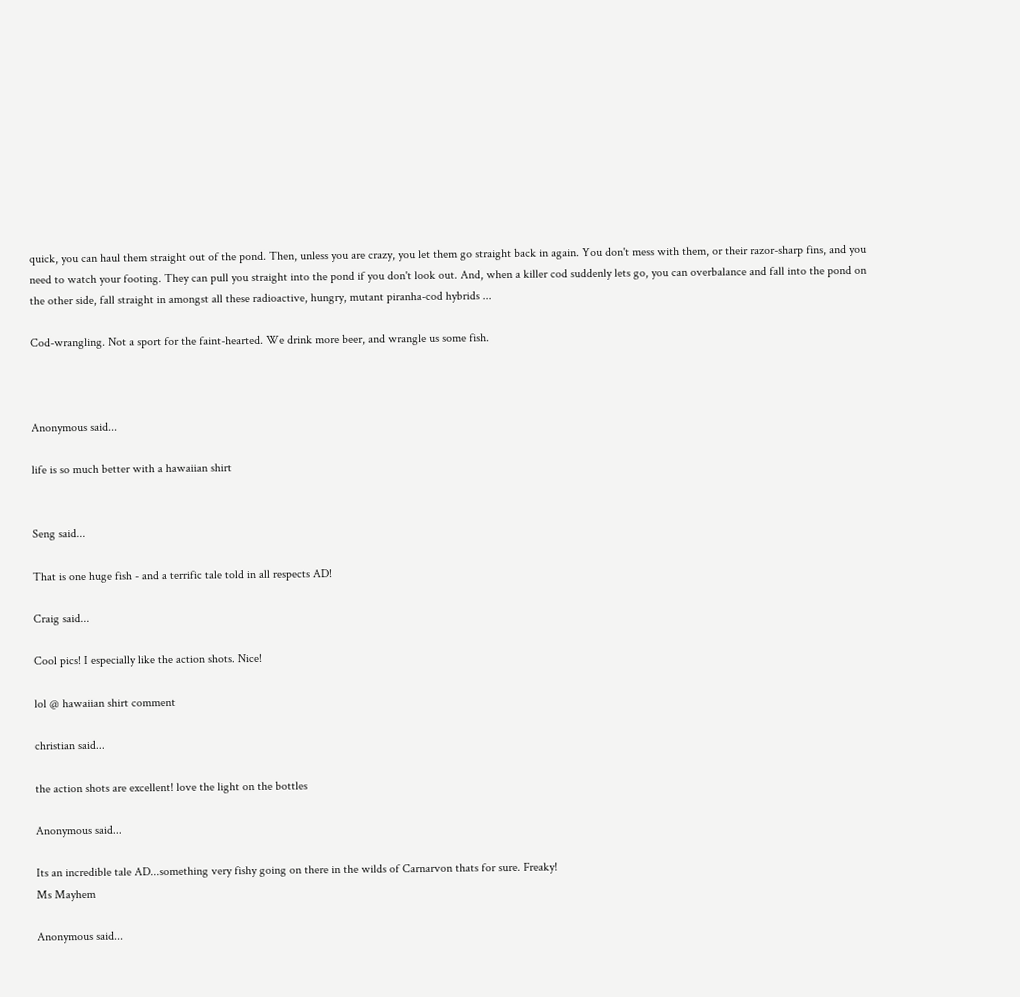quick, you can haul them straight out of the pond. Then, unless you are crazy, you let them go straight back in again. You don't mess with them, or their razor-sharp fins, and you need to watch your footing. They can pull you straight into the pond if you don't look out. And, when a killer cod suddenly lets go, you can overbalance and fall into the pond on the other side, fall straight in amongst all these radioactive, hungry, mutant piranha-cod hybrids ...

Cod-wrangling. Not a sport for the faint-hearted. We drink more beer, and wrangle us some fish.



Anonymous said...

life is so much better with a hawaiian shirt


Seng said...

That is one huge fish - and a terrific tale told in all respects AD!

Craig said...

Cool pics! I especially like the action shots. Nice!

lol @ hawaiian shirt comment

christian said...

the action shots are excellent! love the light on the bottles

Anonymous said...

Its an incredible tale AD...something very fishy going on there in the wilds of Carnarvon thats for sure. Freaky!
Ms Mayhem

Anonymous said...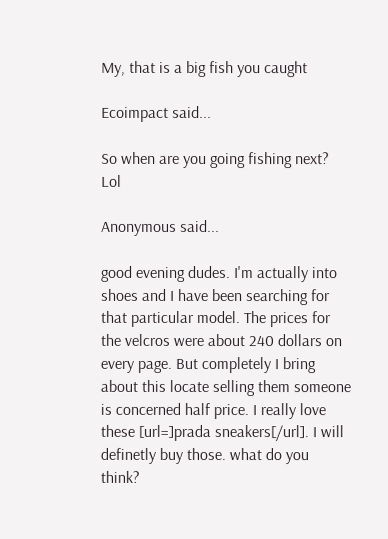My, that is a big fish you caught

Ecoimpact said...

So when are you going fishing next? Lol

Anonymous said...

good evening dudes. I'm actually into shoes and I have been searching for that particular model. The prices for the velcros were about 240 dollars on every page. But completely I bring about this locate selling them someone is concerned half price. I really love these [url=]prada sneakers[/url]. I will definetly buy those. what do you think?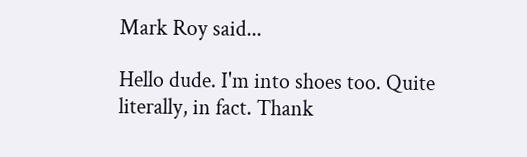Mark Roy said...

Hello dude. I'm into shoes too. Quite literally, in fact. Thank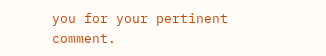you for your pertinent comment.